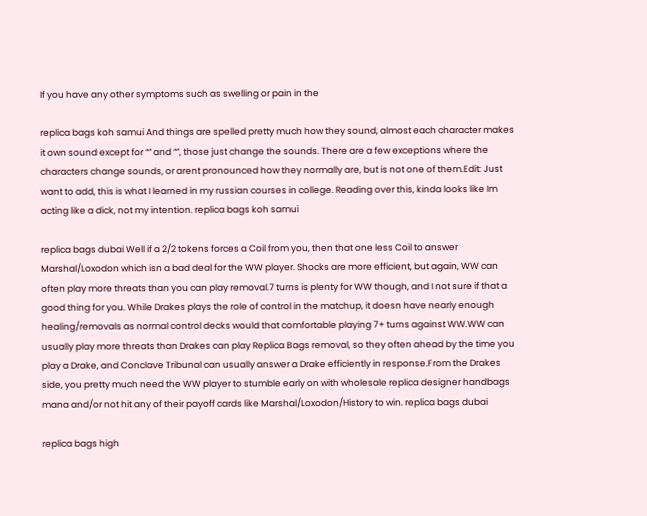If you have any other symptoms such as swelling or pain in the

replica bags koh samui And things are spelled pretty much how they sound, almost each character makes it own sound except for “” and “”, those just change the sounds. There are a few exceptions where the characters change sounds, or arent pronounced how they normally are, but is not one of them.Edit: Just want to add, this is what I learned in my russian courses in college. Reading over this, kinda looks like Im acting like a dick, not my intention. replica bags koh samui

replica bags dubai Well if a 2/2 tokens forces a Coil from you, then that one less Coil to answer Marshal/Loxodon which isn a bad deal for the WW player. Shocks are more efficient, but again, WW can often play more threats than you can play removal.7 turns is plenty for WW though, and I not sure if that a good thing for you. While Drakes plays the role of control in the matchup, it doesn have nearly enough healing/removals as normal control decks would that comfortable playing 7+ turns against WW.WW can usually play more threats than Drakes can play Replica Bags removal, so they often ahead by the time you play a Drake, and Conclave Tribunal can usually answer a Drake efficiently in response.From the Drakes side, you pretty much need the WW player to stumble early on with wholesale replica designer handbags mana and/or not hit any of their payoff cards like Marshal/Loxodon/History to win. replica bags dubai

replica bags high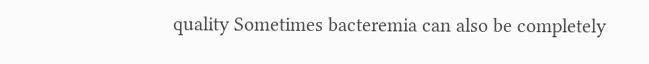quality Sometimes bacteremia can also be completely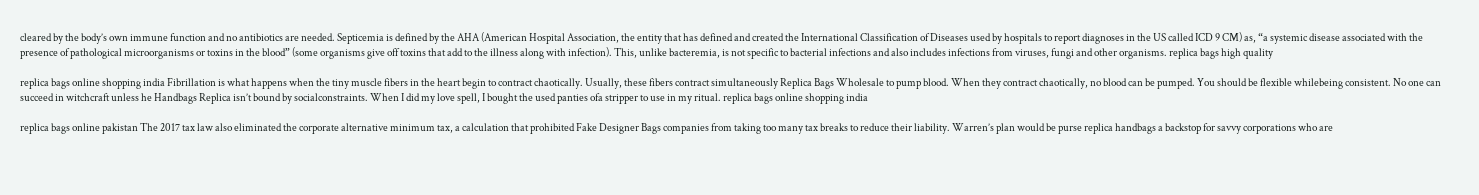cleared by the body’s own immune function and no antibiotics are needed. Septicemia is defined by the AHA (American Hospital Association, the entity that has defined and created the International Classification of Diseases used by hospitals to report diagnoses in the US called ICD 9 CM) as, “a systemic disease associated with the presence of pathological microorganisms or toxins in the blood” (some organisms give off toxins that add to the illness along with infection). This, unlike bacteremia, is not specific to bacterial infections and also includes infections from viruses, fungi and other organisms. replica bags high quality

replica bags online shopping india Fibrillation is what happens when the tiny muscle fibers in the heart begin to contract chaotically. Usually, these fibers contract simultaneously Replica Bags Wholesale to pump blood. When they contract chaotically, no blood can be pumped. You should be flexible whilebeing consistent. No one can succeed in witchcraft unless he Handbags Replica isn’t bound by socialconstraints. When I did my love spell, I bought the used panties ofa stripper to use in my ritual. replica bags online shopping india

replica bags online pakistan The 2017 tax law also eliminated the corporate alternative minimum tax, a calculation that prohibited Fake Designer Bags companies from taking too many tax breaks to reduce their liability. Warren’s plan would be purse replica handbags a backstop for savvy corporations who are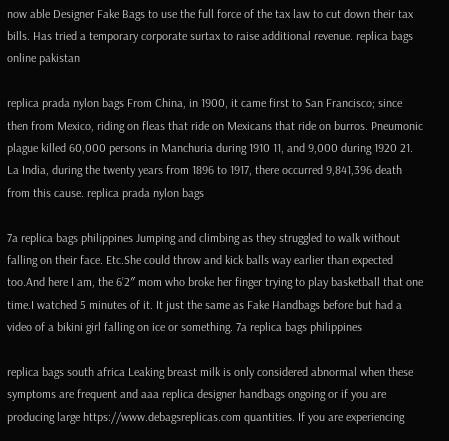now able Designer Fake Bags to use the full force of the tax law to cut down their tax bills. Has tried a temporary corporate surtax to raise additional revenue. replica bags online pakistan

replica prada nylon bags From China, in 1900, it came first to San Francisco; since then from Mexico, riding on fleas that ride on Mexicans that ride on burros. Pneumonic plague killed 60,000 persons in Manchuria during 1910 11, and 9,000 during 1920 21. La India, during the twenty years from 1896 to 1917, there occurred 9,841,396 death from this cause. replica prada nylon bags

7a replica bags philippines Jumping and climbing as they struggled to walk without falling on their face. Etc.She could throw and kick balls way earlier than expected too.And here I am, the 6’2″ mom who broke her finger trying to play basketball that one time.I watched 5 minutes of it. It just the same as Fake Handbags before but had a video of a bikini girl falling on ice or something. 7a replica bags philippines

replica bags south africa Leaking breast milk is only considered abnormal when these symptoms are frequent and aaa replica designer handbags ongoing or if you are producing large https://www.debagsreplicas.com quantities. If you are experiencing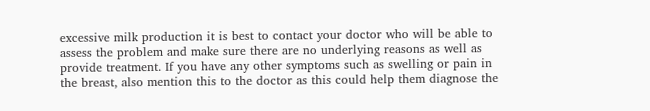excessive milk production it is best to contact your doctor who will be able to assess the problem and make sure there are no underlying reasons as well as provide treatment. If you have any other symptoms such as swelling or pain in the breast, also mention this to the doctor as this could help them diagnose the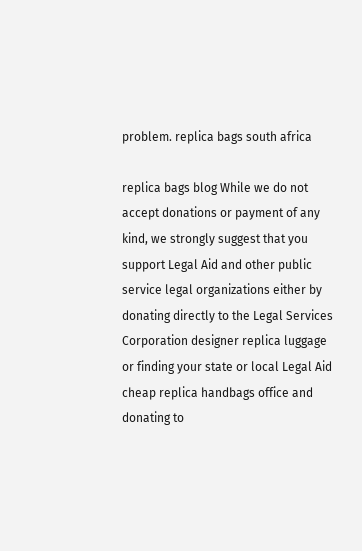problem. replica bags south africa

replica bags blog While we do not accept donations or payment of any kind, we strongly suggest that you support Legal Aid and other public service legal organizations either by donating directly to the Legal Services Corporation designer replica luggage or finding your state or local Legal Aid cheap replica handbags office and donating to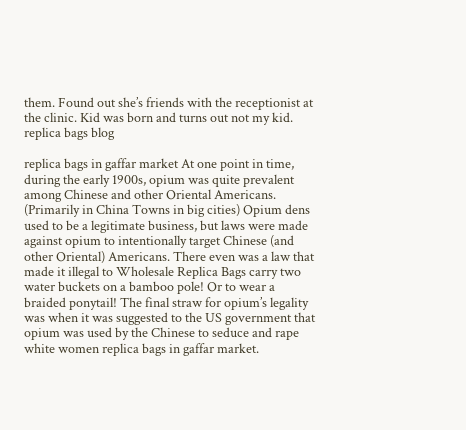them. Found out she’s friends with the receptionist at the clinic. Kid was born and turns out not my kid. replica bags blog

replica bags in gaffar market At one point in time, during the early 1900s, opium was quite prevalent among Chinese and other Oriental Americans. (Primarily in China Towns in big cities) Opium dens used to be a legitimate business, but laws were made against opium to intentionally target Chinese (and other Oriental) Americans. There even was a law that made it illegal to Wholesale Replica Bags carry two water buckets on a bamboo pole! Or to wear a braided ponytail! The final straw for opium’s legality was when it was suggested to the US government that opium was used by the Chinese to seduce and rape white women replica bags in gaffar market.